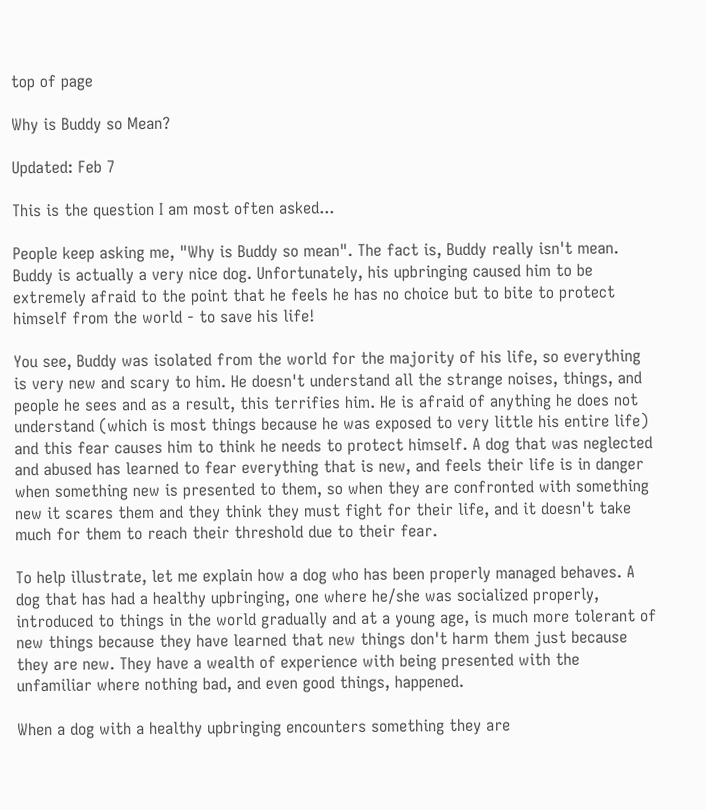top of page

Why is Buddy so Mean?

Updated: Feb 7

This is the question I am most often asked...

People keep asking me, "Why is Buddy so mean". The fact is, Buddy really isn't mean. Buddy is actually a very nice dog. Unfortunately, his upbringing caused him to be extremely afraid to the point that he feels he has no choice but to bite to protect himself from the world - to save his life!

You see, Buddy was isolated from the world for the majority of his life, so everything is very new and scary to him. He doesn't understand all the strange noises, things, and people he sees and as a result, this terrifies him. He is afraid of anything he does not understand (which is most things because he was exposed to very little his entire life) and this fear causes him to think he needs to protect himself. A dog that was neglected and abused has learned to fear everything that is new, and feels their life is in danger when something new is presented to them, so when they are confronted with something new it scares them and they think they must fight for their life, and it doesn't take much for them to reach their threshold due to their fear.

To help illustrate, let me explain how a dog who has been properly managed behaves. A dog that has had a healthy upbringing, one where he/she was socialized properly, introduced to things in the world gradually and at a young age, is much more tolerant of new things because they have learned that new things don't harm them just because they are new. They have a wealth of experience with being presented with the unfamiliar where nothing bad, and even good things, happened.

When a dog with a healthy upbringing encounters something they are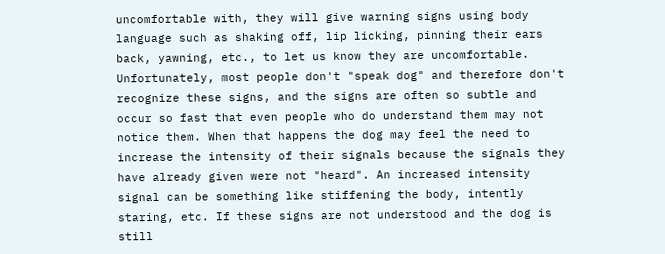uncomfortable with, they will give warning signs using body language such as shaking off, lip licking, pinning their ears back, yawning, etc., to let us know they are uncomfortable. Unfortunately, most people don't "speak dog" and therefore don't recognize these signs, and the signs are often so subtle and occur so fast that even people who do understand them may not notice them. When that happens the dog may feel the need to increase the intensity of their signals because the signals they have already given were not "heard". An increased intensity signal can be something like stiffening the body, intently staring, etc. If these signs are not understood and the dog is still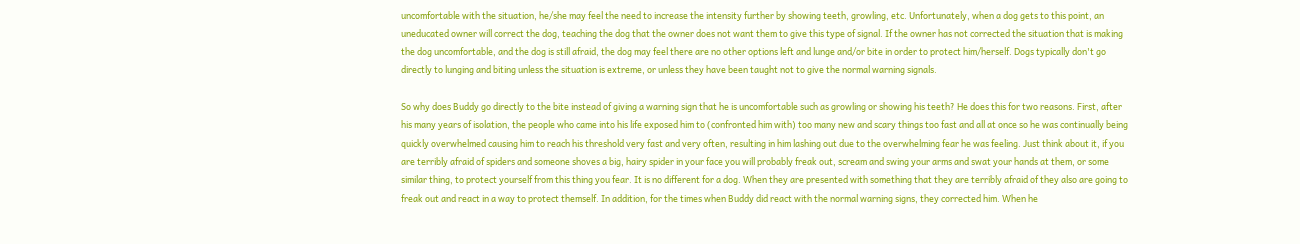uncomfortable with the situation, he/she may feel the need to increase the intensity further by showing teeth, growling, etc. Unfortunately, when a dog gets to this point, an uneducated owner will correct the dog, teaching the dog that the owner does not want them to give this type of signal. If the owner has not corrected the situation that is making the dog uncomfortable, and the dog is still afraid, the dog may feel there are no other options left and lunge and/or bite in order to protect him/herself. Dogs typically don't go directly to lunging and biting unless the situation is extreme, or unless they have been taught not to give the normal warning signals.

So why does Buddy go directly to the bite instead of giving a warning sign that he is uncomfortable such as growling or showing his teeth? He does this for two reasons. First, after his many years of isolation, the people who came into his life exposed him to (confronted him with) too many new and scary things too fast and all at once so he was continually being quickly overwhelmed causing him to reach his threshold very fast and very often, resulting in him lashing out due to the overwhelming fear he was feeling. Just think about it, if you are terribly afraid of spiders and someone shoves a big, hairy spider in your face you will probably freak out, scream and swing your arms and swat your hands at them, or some similar thing, to protect yourself from this thing you fear. It is no different for a dog. When they are presented with something that they are terribly afraid of they also are going to freak out and react in a way to protect themself. In addition, for the times when Buddy did react with the normal warning signs, they corrected him. When he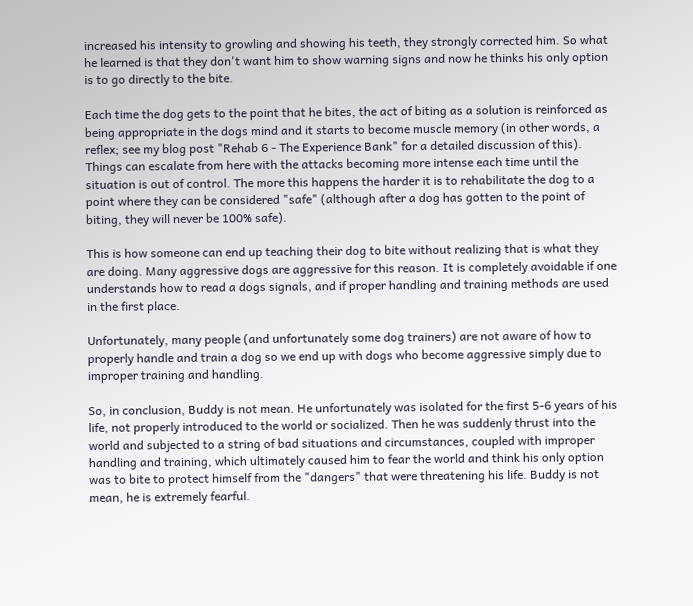increased his intensity to growling and showing his teeth, they strongly corrected him. So what he learned is that they don't want him to show warning signs and now he thinks his only option is to go directly to the bite.

Each time the dog gets to the point that he bites, the act of biting as a solution is reinforced as being appropriate in the dogs mind and it starts to become muscle memory (in other words, a reflex; see my blog post "Rehab 6 - The Experience Bank" for a detailed discussion of this). Things can escalate from here with the attacks becoming more intense each time until the situation is out of control. The more this happens the harder it is to rehabilitate the dog to a point where they can be considered "safe" (although after a dog has gotten to the point of biting, they will never be 100% safe).

This is how someone can end up teaching their dog to bite without realizing that is what they are doing. Many aggressive dogs are aggressive for this reason. It is completely avoidable if one understands how to read a dogs signals, and if proper handling and training methods are used in the first place.

Unfortunately, many people (and unfortunately some dog trainers) are not aware of how to properly handle and train a dog so we end up with dogs who become aggressive simply due to improper training and handling.

So, in conclusion, Buddy is not mean. He unfortunately was isolated for the first 5-6 years of his life, not properly introduced to the world or socialized. Then he was suddenly thrust into the world and subjected to a string of bad situations and circumstances, coupled with improper handling and training, which ultimately caused him to fear the world and think his only option was to bite to protect himself from the "dangers" that were threatening his life. Buddy is not mean, he is extremely fearful.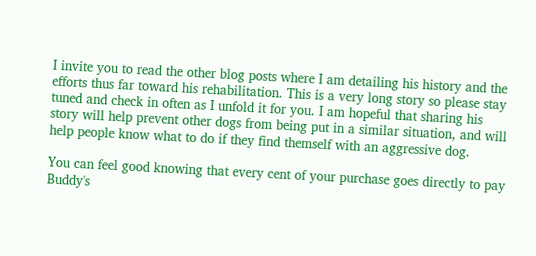I invite you to read the other blog posts where I am detailing his history and the efforts thus far toward his rehabilitation. This is a very long story so please stay tuned and check in often as I unfold it for you. I am hopeful that sharing his story will help prevent other dogs from being put in a similar situation, and will help people know what to do if they find themself with an aggressive dog.

You can feel good knowing that every cent of your purchase goes directly to pay Buddy's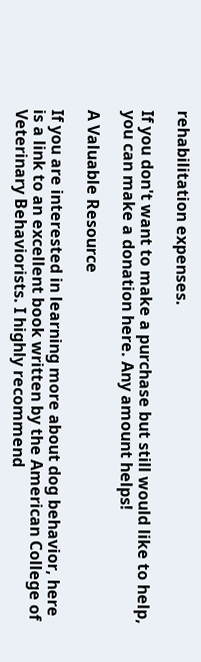rehabilitation expenses.

If you don't want to make a purchase but still would like to help, you can make a donation here. Any amount helps!

A Valuable Resource

If you are interested in learning more about dog behavior, here is a link to an excellent book written by the American College of Veterinary Behaviorists. I highly recommend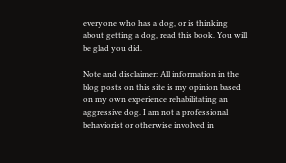everyone who has a dog, or is thinking about getting a dog, read this book. You will be glad you did.

Note and disclaimer: All information in the blog posts on this site is my opinion based on my own experience rehabilitating an aggressive dog. I am not a professional behaviorist or otherwise involved in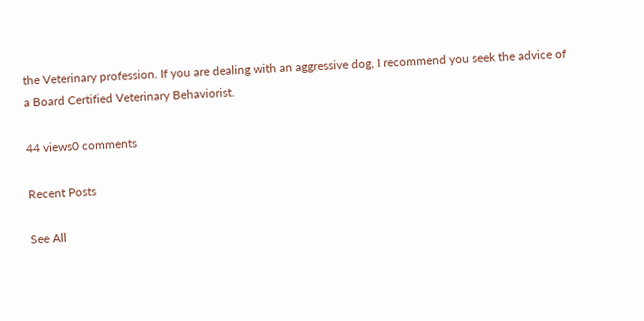the Veterinary profession. If you are dealing with an aggressive dog, I recommend you seek the advice of a Board Certified Veterinary Behaviorist.

44 views0 comments

Recent Posts

See All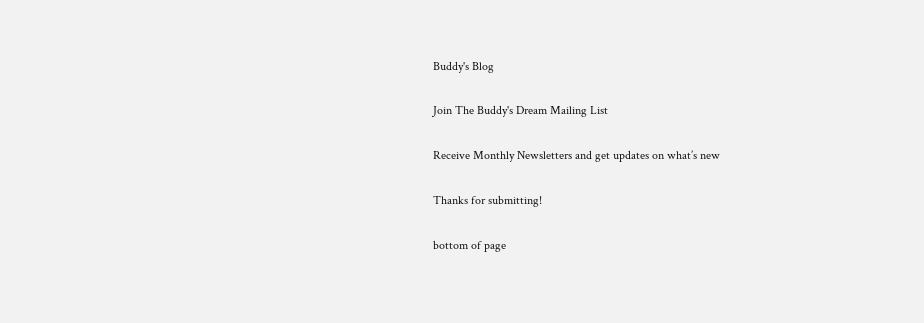Buddy's Blog

Join The Buddy's Dream Mailing List

Receive Monthly Newsletters and get updates on what’s new

Thanks for submitting!

bottom of page